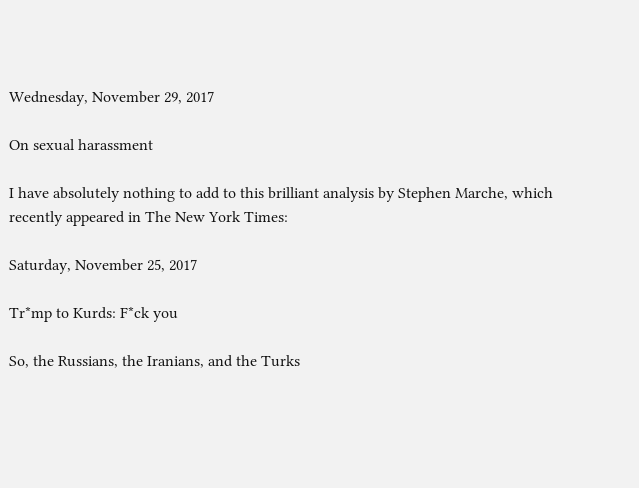Wednesday, November 29, 2017

On sexual harassment

I have absolutely nothing to add to this brilliant analysis by Stephen Marche, which recently appeared in The New York Times:

Saturday, November 25, 2017

Tr*mp to Kurds: F*ck you

So, the Russians, the Iranians, and the Turks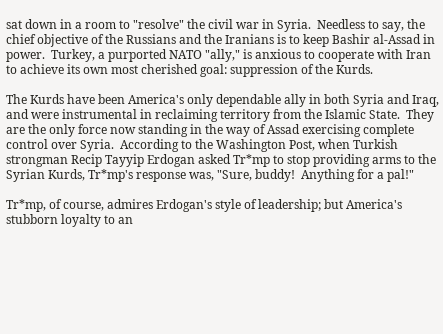sat down in a room to "resolve" the civil war in Syria.  Needless to say, the chief objective of the Russians and the Iranians is to keep Bashir al-Assad in power.  Turkey, a purported NATO "ally," is anxious to cooperate with Iran to achieve its own most cherished goal: suppression of the Kurds.

The Kurds have been America's only dependable ally in both Syria and Iraq, and were instrumental in reclaiming territory from the Islamic State.  They are the only force now standing in the way of Assad exercising complete control over Syria.  According to the Washington Post, when Turkish strongman Recip Tayyip Erdogan asked Tr*mp to stop providing arms to the Syrian Kurds, Tr*mp's response was, "Sure, buddy!  Anything for a pal!"

Tr*mp, of course, admires Erdogan's style of leadership; but America's stubborn loyalty to an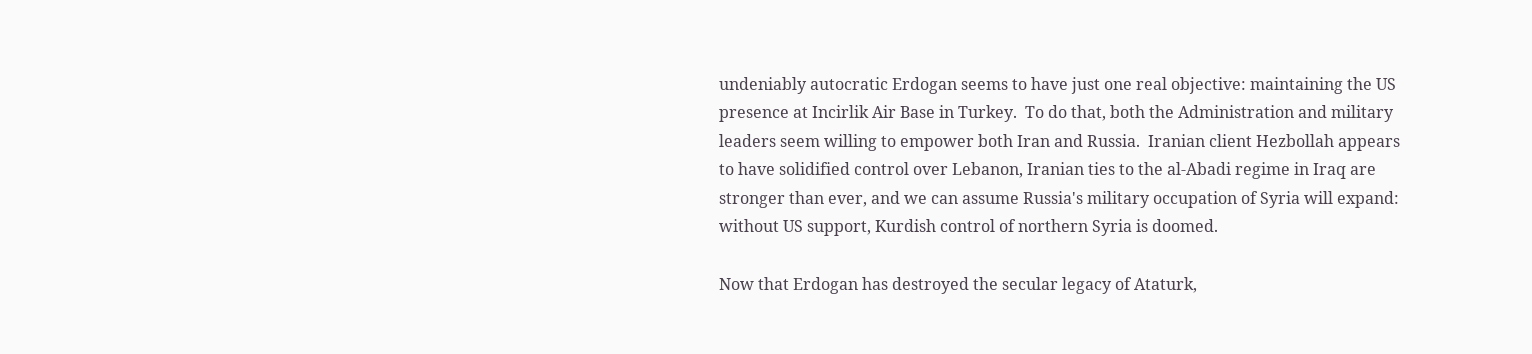undeniably autocratic Erdogan seems to have just one real objective: maintaining the US presence at Incirlik Air Base in Turkey.  To do that, both the Administration and military leaders seem willing to empower both Iran and Russia.  Iranian client Hezbollah appears to have solidified control over Lebanon, Iranian ties to the al-Abadi regime in Iraq are stronger than ever, and we can assume Russia's military occupation of Syria will expand: without US support, Kurdish control of northern Syria is doomed.

Now that Erdogan has destroyed the secular legacy of Ataturk,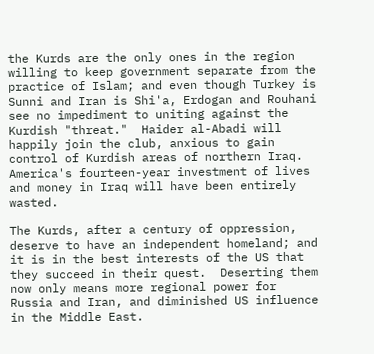the Kurds are the only ones in the region willing to keep government separate from the practice of Islam; and even though Turkey is Sunni and Iran is Shi'a, Erdogan and Rouhani see no impediment to uniting against the Kurdish "threat."  Haider al-Abadi will happily join the club, anxious to gain control of Kurdish areas of northern Iraq.  America's fourteen-year investment of lives and money in Iraq will have been entirely wasted.

The Kurds, after a century of oppression, deserve to have an independent homeland; and it is in the best interests of the US that they succeed in their quest.  Deserting them now only means more regional power for Russia and Iran, and diminished US influence in the Middle East.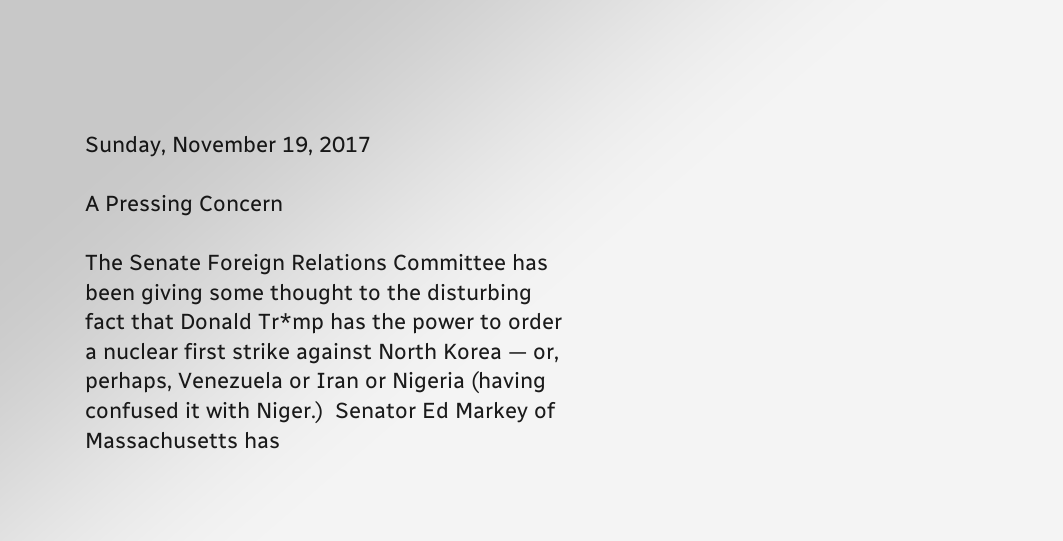Sunday, November 19, 2017

A Pressing Concern

The Senate Foreign Relations Committee has been giving some thought to the disturbing fact that Donald Tr*mp has the power to order a nuclear first strike against North Korea — or, perhaps, Venezuela or Iran or Nigeria (having confused it with Niger.)  Senator Ed Markey of Massachusetts has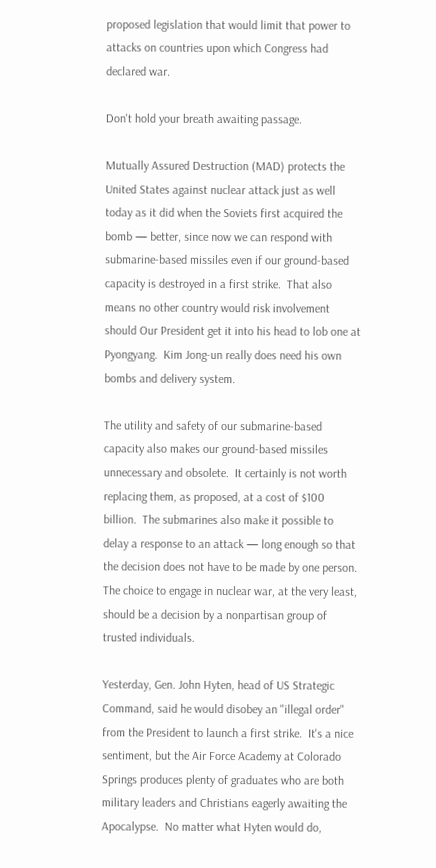proposed legislation that would limit that power to attacks on countries upon which Congress had declared war.

Don't hold your breath awaiting passage.

Mutually Assured Destruction (MAD) protects the United States against nuclear attack just as well today as it did when the Soviets first acquired the bomb — better, since now we can respond with submarine-based missiles even if our ground-based capacity is destroyed in a first strike.  That also means no other country would risk involvement should Our President get it into his head to lob one at Pyongyang.  Kim Jong-un really does need his own bombs and delivery system.

The utility and safety of our submarine-based capacity also makes our ground-based missiles unnecessary and obsolete.  It certainly is not worth replacing them, as proposed, at a cost of $100 billion.  The submarines also make it possible to delay a response to an attack — long enough so that the decision does not have to be made by one person.  The choice to engage in nuclear war, at the very least, should be a decision by a nonpartisan group of trusted individuals.

Yesterday, Gen. John Hyten, head of US Strategic Command, said he would disobey an "illegal order" from the President to launch a first strike.  It's a nice sentiment, but the Air Force Academy at Colorado Springs produces plenty of graduates who are both military leaders and Christians eagerly awaiting the Apocalypse.  No matter what Hyten would do,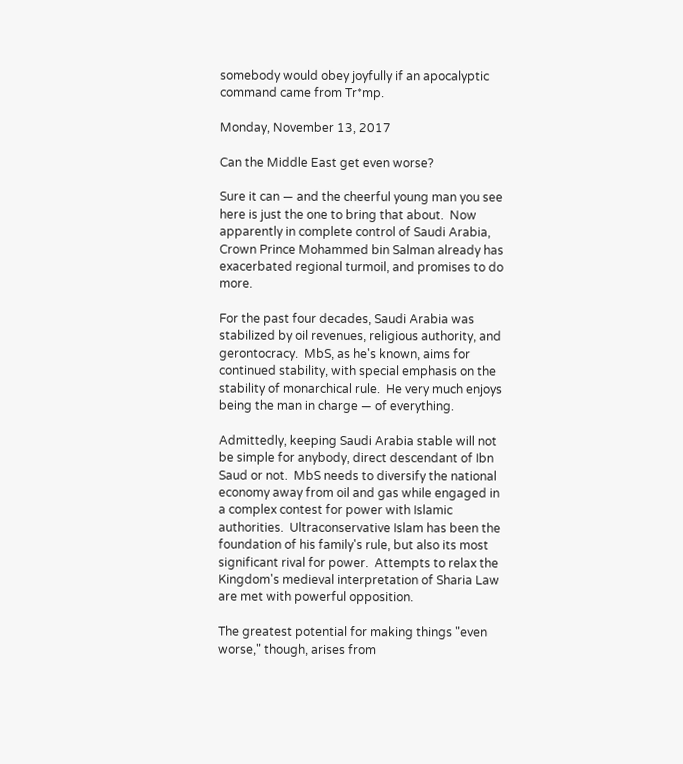somebody would obey joyfully if an apocalyptic command came from Tr*mp.

Monday, November 13, 2017

Can the Middle East get even worse?

Sure it can — and the cheerful young man you see here is just the one to bring that about.  Now apparently in complete control of Saudi Arabia, Crown Prince Mohammed bin Salman already has exacerbated regional turmoil, and promises to do more.

For the past four decades, Saudi Arabia was stabilized by oil revenues, religious authority, and gerontocracy.  MbS, as he's known, aims for continued stability, with special emphasis on the stability of monarchical rule.  He very much enjoys being the man in charge — of everything.

Admittedly, keeping Saudi Arabia stable will not be simple for anybody, direct descendant of Ibn Saud or not.  MbS needs to diversify the national economy away from oil and gas while engaged in a complex contest for power with Islamic authorities.  Ultraconservative Islam has been the foundation of his family's rule, but also its most significant rival for power.  Attempts to relax the Kingdom's medieval interpretation of Sharia Law are met with powerful opposition.

The greatest potential for making things "even worse," though, arises from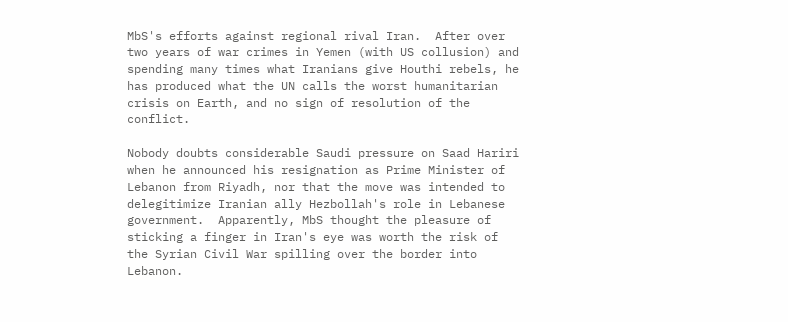MbS's efforts against regional rival Iran.  After over two years of war crimes in Yemen (with US collusion) and spending many times what Iranians give Houthi rebels, he has produced what the UN calls the worst humanitarian crisis on Earth, and no sign of resolution of the conflict.

Nobody doubts considerable Saudi pressure on Saad Hariri when he announced his resignation as Prime Minister of Lebanon from Riyadh, nor that the move was intended to delegitimize Iranian ally Hezbollah's role in Lebanese government.  Apparently, MbS thought the pleasure of sticking a finger in Iran's eye was worth the risk of the Syrian Civil War spilling over the border into Lebanon.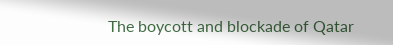The boycott and blockade of Qatar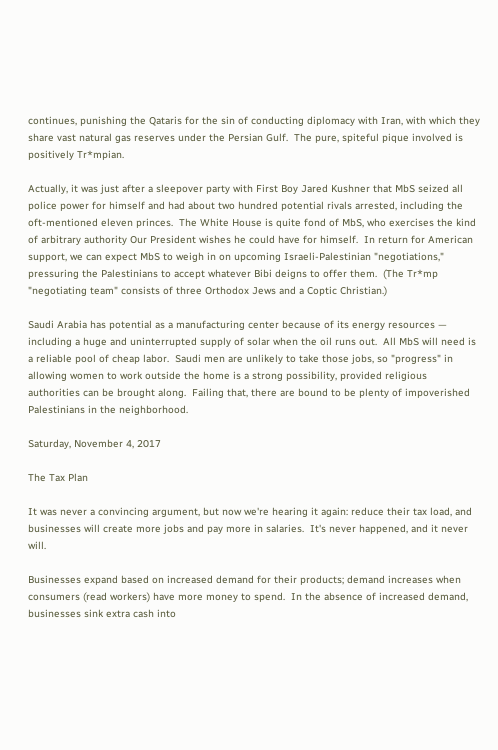continues, punishing the Qataris for the sin of conducting diplomacy with Iran, with which they share vast natural gas reserves under the Persian Gulf.  The pure, spiteful pique involved is positively Tr*mpian.

Actually, it was just after a sleepover party with First Boy Jared Kushner that MbS seized all police power for himself and had about two hundred potential rivals arrested, including the oft-mentioned eleven princes.  The White House is quite fond of MbS, who exercises the kind of arbitrary authority Our President wishes he could have for himself.  In return for American support, we can expect MbS to weigh in on upcoming Israeli-Palestinian "negotiations," pressuring the Palestinians to accept whatever Bibi deigns to offer them.  (The Tr*mp "negotiating team" consists of three Orthodox Jews and a Coptic Christian.)

Saudi Arabia has potential as a manufacturing center because of its energy resources — including a huge and uninterrupted supply of solar when the oil runs out.  All MbS will need is a reliable pool of cheap labor.  Saudi men are unlikely to take those jobs, so "progress" in allowing women to work outside the home is a strong possibility, provided religious authorities can be brought along.  Failing that, there are bound to be plenty of impoverished Palestinians in the neighborhood.

Saturday, November 4, 2017

The Tax Plan

It was never a convincing argument, but now we're hearing it again: reduce their tax load, and businesses will create more jobs and pay more in salaries.  It's never happened, and it never will.

Businesses expand based on increased demand for their products; demand increases when consumers (read workers) have more money to spend.  In the absence of increased demand, businesses sink extra cash into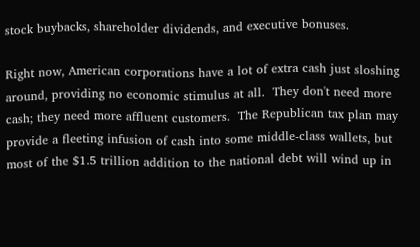stock buybacks, shareholder dividends, and executive bonuses.

Right now, American corporations have a lot of extra cash just sloshing around, providing no economic stimulus at all.  They don't need more cash; they need more affluent customers.  The Republican tax plan may provide a fleeting infusion of cash into some middle-class wallets, but most of the $1.5 trillion addition to the national debt will wind up in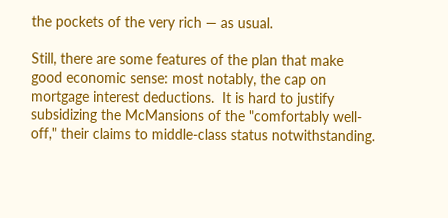the pockets of the very rich — as usual.

Still, there are some features of the plan that make good economic sense: most notably, the cap on mortgage interest deductions.  It is hard to justify subsidizing the McMansions of the "comfortably well-off," their claims to middle-class status notwithstanding.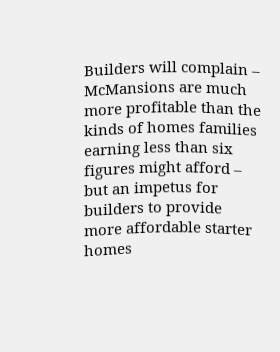Builders will complain – McMansions are much more profitable than the kinds of homes families earning less than six figures might afford – but an impetus for builders to provide more affordable starter homes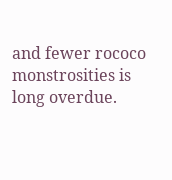and fewer rococo monstrosities is long overdue.